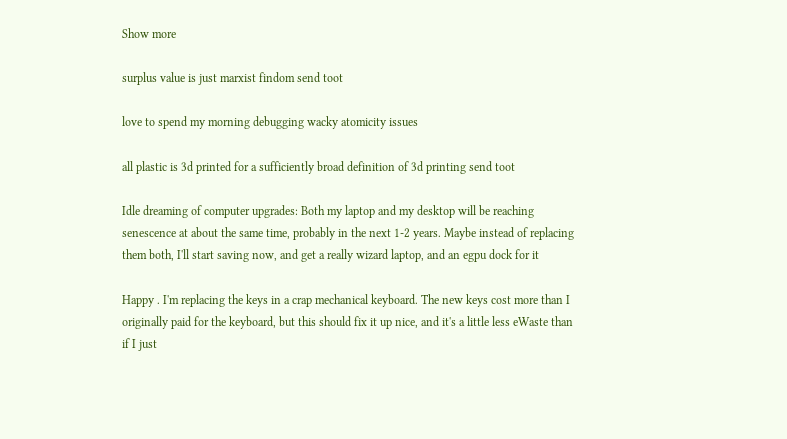Show more

surplus value is just marxist findom send toot

love to spend my morning debugging wacky atomicity issues

all plastic is 3d printed for a sufficiently broad definition of 3d printing send toot

Idle dreaming of computer upgrades: Both my laptop and my desktop will be reaching senescence at about the same time, probably in the next 1-2 years. Maybe instead of replacing them both, I'll start saving now, and get a really wizard laptop, and an egpu dock for it

Happy . I'm replacing the keys in a crap mechanical keyboard. The new keys cost more than I originally paid for the keyboard, but this should fix it up nice, and it's a little less eWaste than if I just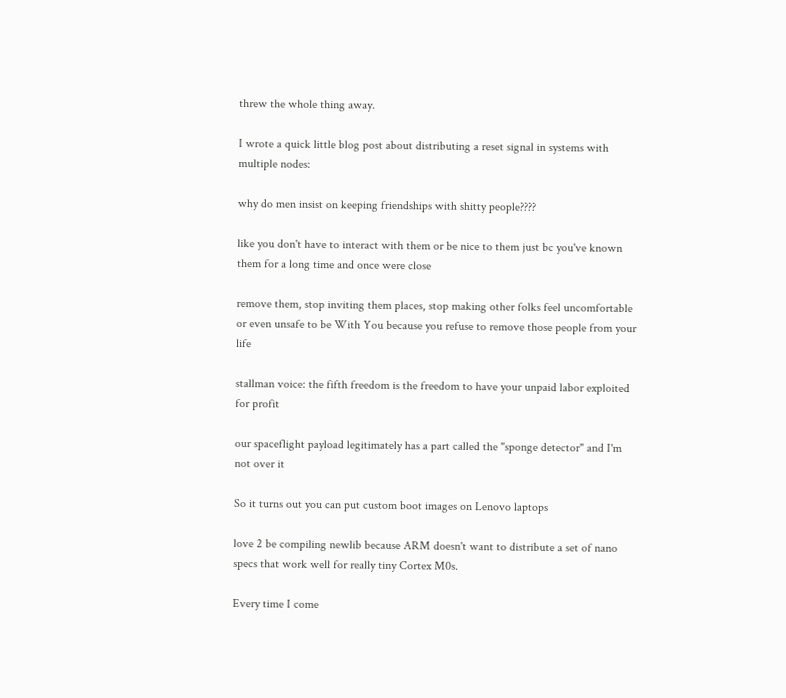threw the whole thing away.

I wrote a quick little blog post about distributing a reset signal in systems with multiple nodes:

why do men insist on keeping friendships with shitty people????

like you don't have to interact with them or be nice to them just bc you've known them for a long time and once were close

remove them, stop inviting them places, stop making other folks feel uncomfortable or even unsafe to be With You because you refuse to remove those people from your life

stallman voice: the fifth freedom is the freedom to have your unpaid labor exploited for profit

our spaceflight payload legitimately has a part called the "sponge detector" and I'm not over it

So it turns out you can put custom boot images on Lenovo laptops

love 2 be compiling newlib because ARM doesn't want to distribute a set of nano specs that work well for really tiny Cortex M0s.

Every time I come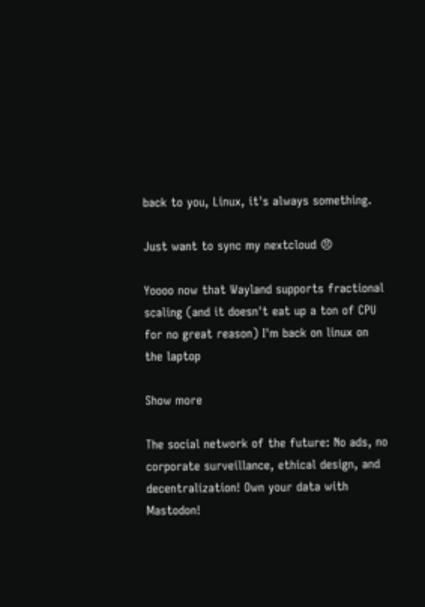back to you, Linux, it's always something.

Just want to sync my nextcloud 😠

Yoooo now that Wayland supports fractional scaling (and it doesn't eat up a ton of CPU for no great reason) I'm back on linux on the laptop

Show more

The social network of the future: No ads, no corporate surveillance, ethical design, and decentralization! Own your data with Mastodon!